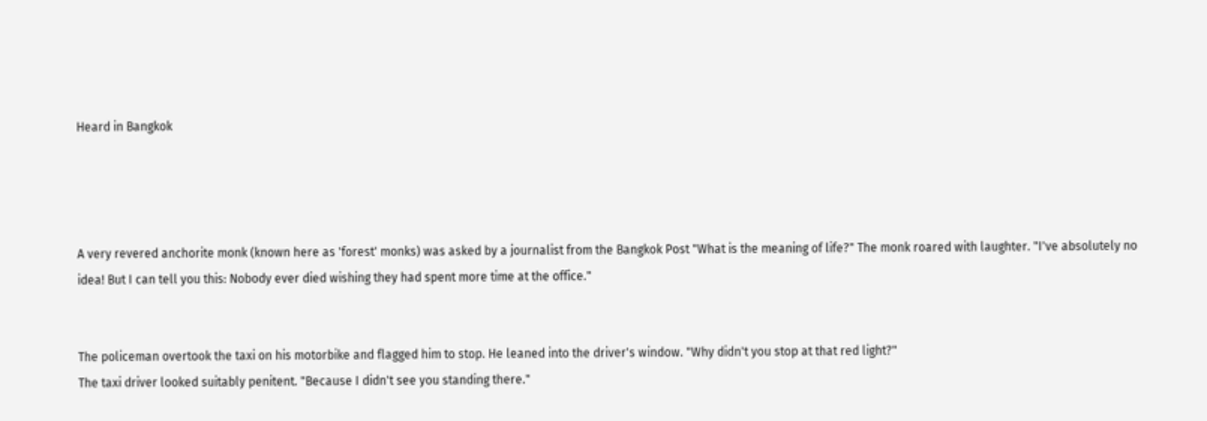Heard in Bangkok




A very revered anchorite monk (known here as 'forest' monks) was asked by a journalist from the Bangkok Post "What is the meaning of life?" The monk roared with laughter. "I've absolutely no idea! But I can tell you this: Nobody ever died wishing they had spent more time at the office."


The policeman overtook the taxi on his motorbike and flagged him to stop. He leaned into the driver's window. "Why didn't you stop at that red light?"
The taxi driver looked suitably penitent. "Because I didn't see you standing there."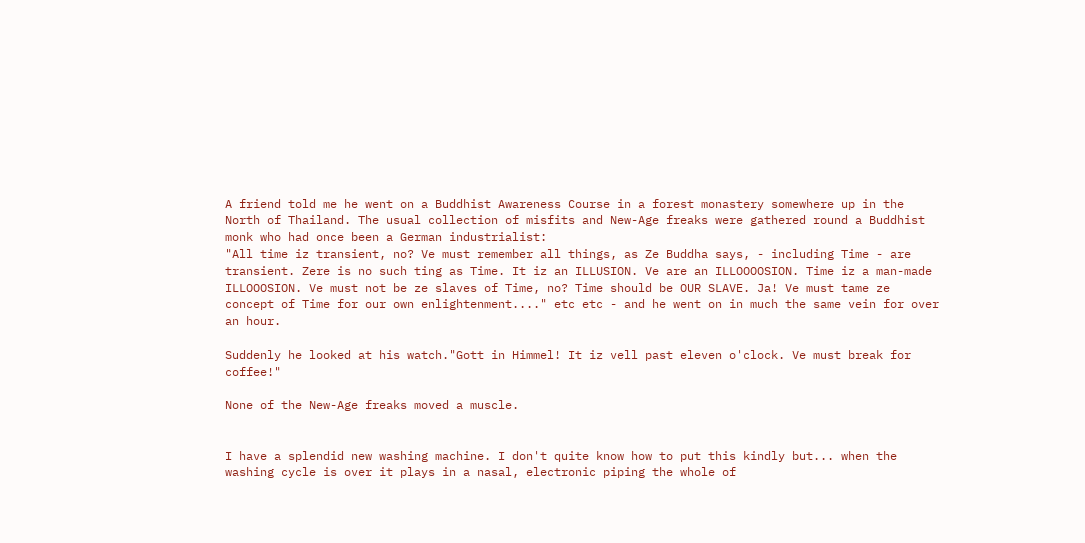A friend told me he went on a Buddhist Awareness Course in a forest monastery somewhere up in the North of Thailand. The usual collection of misfits and New-Age freaks were gathered round a Buddhist monk who had once been a German industrialist:
"All time iz transient, no? Ve must remember all things, as Ze Buddha says, - including Time - are transient. Zere is no such ting as Time. It iz an ILLUSION. Ve are an ILLOOOOSION. Time iz a man-made ILLOOOSION. Ve must not be ze slaves of Time, no? Time should be OUR SLAVE. Ja! Ve must tame ze concept of Time for our own enlightenment...." etc etc - and he went on in much the same vein for over an hour.

Suddenly he looked at his watch."Gott in Himmel! It iz vell past eleven o'clock. Ve must break for coffee!"

None of the New-Age freaks moved a muscle.


I have a splendid new washing machine. I don't quite know how to put this kindly but... when the washing cycle is over it plays in a nasal, electronic piping the whole of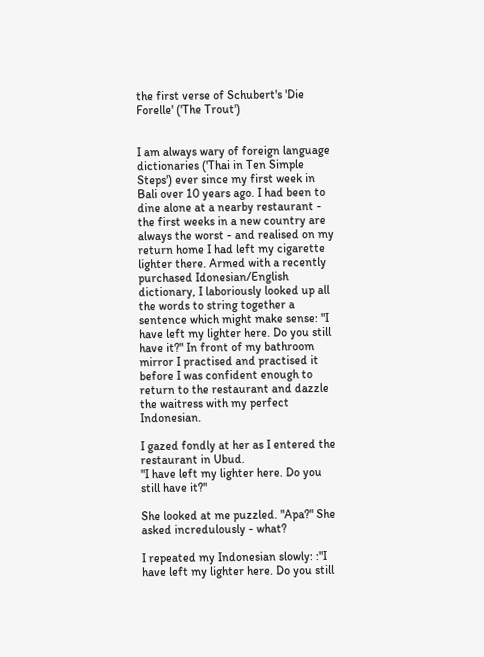the first verse of Schubert's 'Die Forelle' ('The Trout')


I am always wary of foreign language dictionaries ('Thai in Ten Simple Steps') ever since my first week in Bali over 10 years ago. I had been to dine alone at a nearby restaurant - the first weeks in a new country are always the worst - and realised on my return home I had left my cigarette lighter there. Armed with a recently purchased Idonesian/English dictionary, I laboriously looked up all the words to string together a sentence which might make sense: "I have left my lighter here. Do you still have it?" In front of my bathroom mirror I practised and practised it before I was confident enough to return to the restaurant and dazzle the waitress with my perfect Indonesian.

I gazed fondly at her as I entered the restaurant in Ubud.
"I have left my lighter here. Do you still have it?"

She looked at me puzzled. "Apa?" She asked incredulously - what?

I repeated my Indonesian slowly: :"I have left my lighter here. Do you still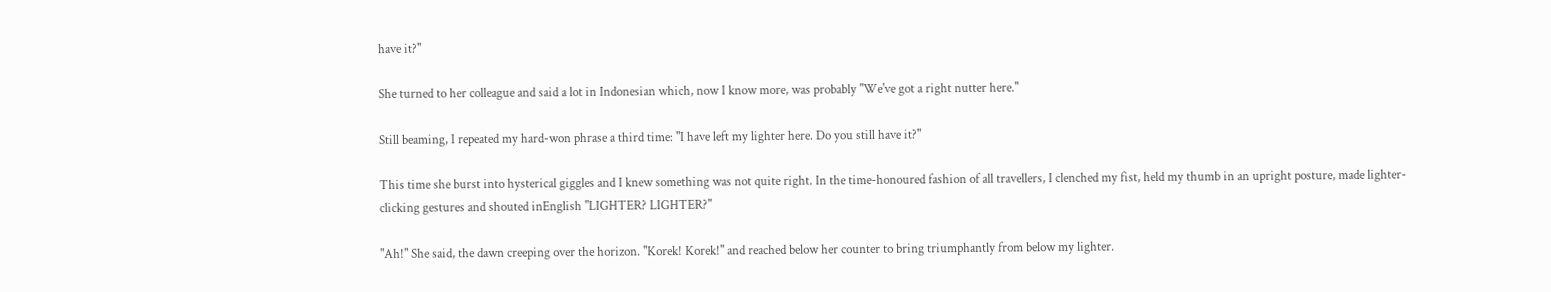have it?"

She turned to her colleague and said a lot in Indonesian which, now I know more, was probably "We've got a right nutter here."

Still beaming, I repeated my hard-won phrase a third time: "I have left my lighter here. Do you still have it?"

This time she burst into hysterical giggles and I knew something was not quite right. In the time-honoured fashion of all travellers, I clenched my fist, held my thumb in an upright posture, made lighter-clicking gestures and shouted inEnglish "LIGHTER? LIGHTER?"

"Ah!" She said, the dawn creeping over the horizon. "Korek! Korek!" and reached below her counter to bring triumphantly from below my lighter.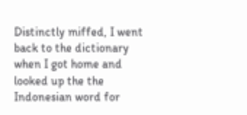Distinctly miffed, I went back to the dictionary when I got home and looked up the the Indonesian word for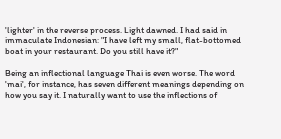'lighter' in the reverse process. Light dawned. I had said in immaculate Indonesian: "I have left my small, flat-bottomed boat in your restaurant. Do you still have it?"

Being an inflectional language Thai is even worse. The word 'mai', for instance, has seven different meanings depending on how you say it. I naturally want to use the inflections of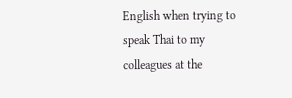English when trying to speak Thai to my colleagues at the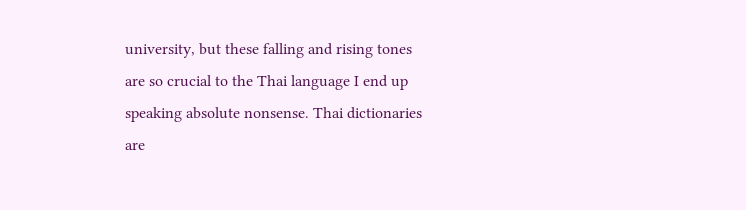university, but these falling and rising tones are so crucial to the Thai language I end up speaking absolute nonsense. Thai dictionaries are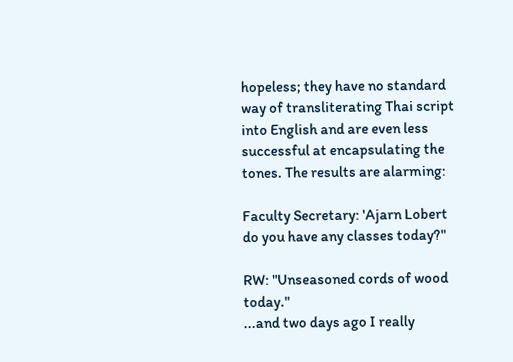hopeless; they have no standard way of transliterating Thai script into English and are even less successful at encapsulating the tones. The results are alarming:

Faculty Secretary: 'Ajarn Lobert do you have any classes today?"

RW: "Unseasoned cords of wood today."
...and two days ago I really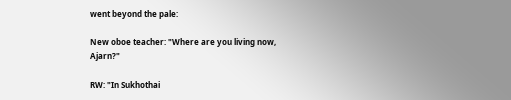went beyond the pale:

New oboe teacher: "Where are you living now, Ajarn?"

RW: "In Sukhothai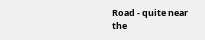Road - quite near the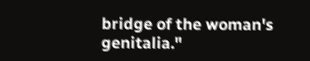bridge of the woman's genitalia."